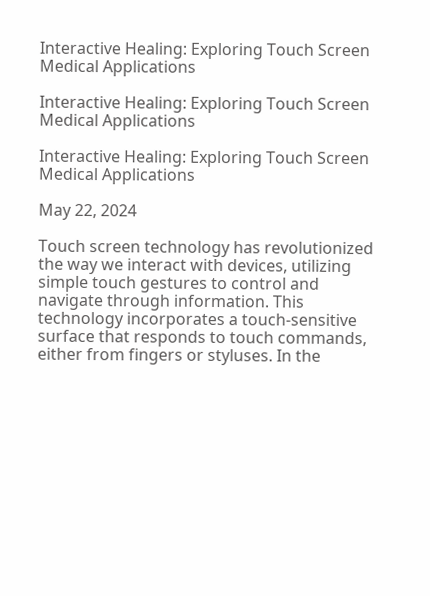Interactive Healing: Exploring Touch Screen Medical Applications

Interactive Healing: Exploring Touch Screen Medical Applications

Interactive Healing: Exploring Touch Screen Medical Applications

May 22, 2024

Touch screen technology has revolutionized the way we interact with devices, utilizing simple touch gestures to control and navigate through information. This technology incorporates a touch-sensitive surface that responds to touch commands, either from fingers or styluses. In the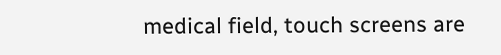medical field, touch screens are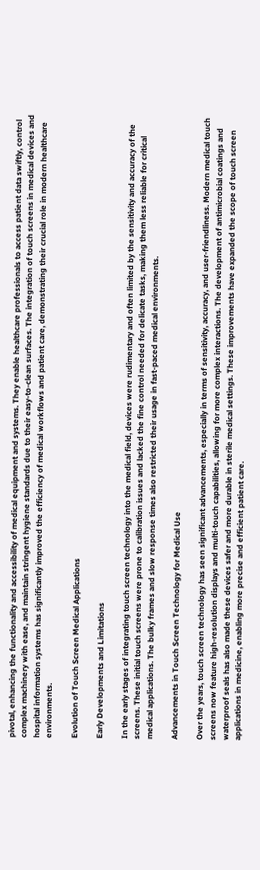pivotal, enhancing the functionality and accessibility of medical equipment and systems. They enable healthcare professionals to access patient data swiftly, control complex machinery with ease, and maintain stringent hygiene standards due to their easy-to-clean surfaces. The integration of touch screens in medical devices and hospital information systems has significantly improved the efficiency of medical workflows and patient care, demonstrating their crucial role in modern healthcare environments.

Evolution of Touch Screen Medical Applications

Early Developments and Limitations

In the early stages of integrating touch screen technology into the medical field, devices were rudimentary and often limited by the sensitivity and accuracy of the screens. These initial touch screens were prone to calibration issues and lacked the fine control needed for delicate tasks, making them less reliable for critical medical applications. The bulky frames and slow response times also restricted their usage in fast-paced medical environments.

Advancements in Touch Screen Technology for Medical Use

Over the years, touch screen technology has seen significant advancements, especially in terms of sensitivity, accuracy, and user-friendliness. Modern medical touch screens now feature high-resolution displays and multi-touch capabilities, allowing for more complex interactions. The development of antimicrobial coatings and waterproof seals has also made these devices safer and more durable in sterile medical settings. These improvements have expanded the scope of touch screen applications in medicine, enabling more precise and efficient patient care.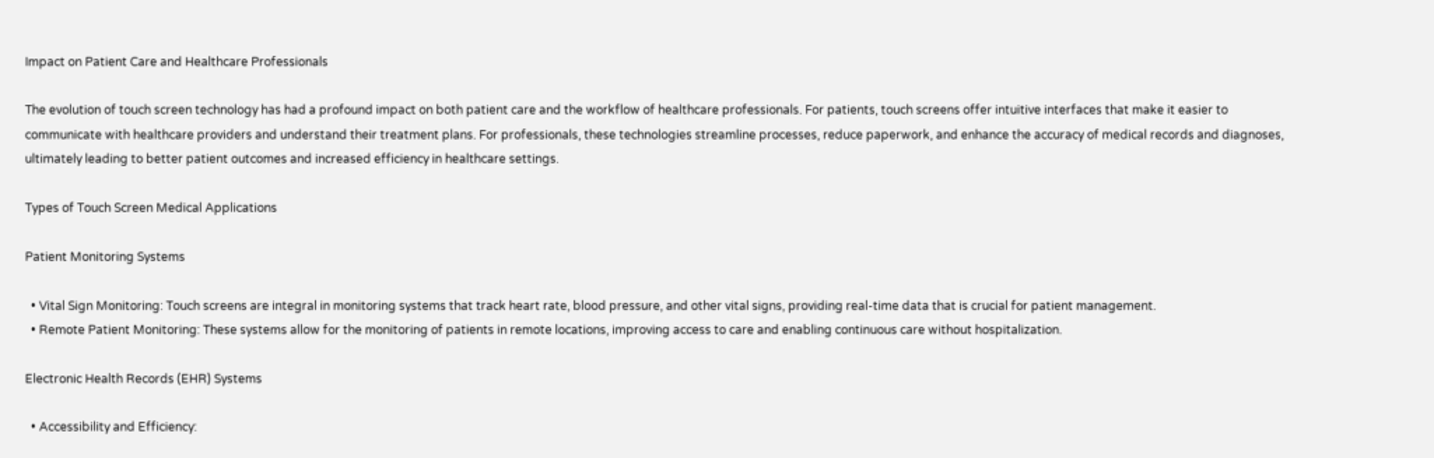Impact on Patient Care and Healthcare Professionals

The evolution of touch screen technology has had a profound impact on both patient care and the workflow of healthcare professionals. For patients, touch screens offer intuitive interfaces that make it easier to communicate with healthcare providers and understand their treatment plans. For professionals, these technologies streamline processes, reduce paperwork, and enhance the accuracy of medical records and diagnoses, ultimately leading to better patient outcomes and increased efficiency in healthcare settings.

Types of Touch Screen Medical Applications

Patient Monitoring Systems

  • Vital Sign Monitoring: Touch screens are integral in monitoring systems that track heart rate, blood pressure, and other vital signs, providing real-time data that is crucial for patient management.
  • Remote Patient Monitoring: These systems allow for the monitoring of patients in remote locations, improving access to care and enabling continuous care without hospitalization.

Electronic Health Records (EHR) Systems

  • Accessibility and Efficiency: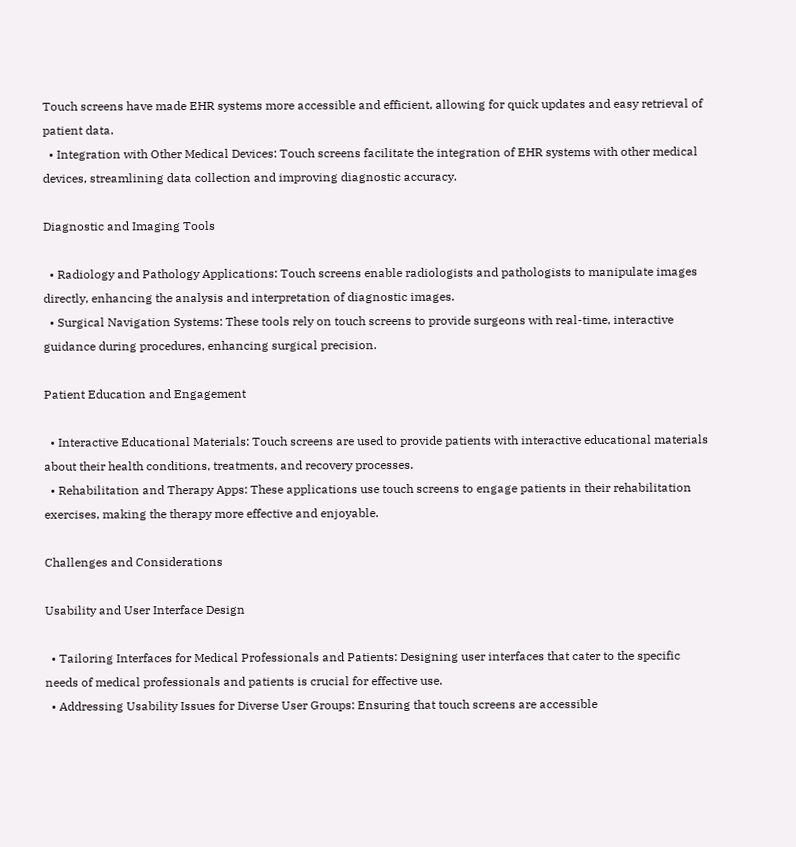Touch screens have made EHR systems more accessible and efficient, allowing for quick updates and easy retrieval of patient data.
  • Integration with Other Medical Devices: Touch screens facilitate the integration of EHR systems with other medical devices, streamlining data collection and improving diagnostic accuracy.

Diagnostic and Imaging Tools

  • Radiology and Pathology Applications: Touch screens enable radiologists and pathologists to manipulate images directly, enhancing the analysis and interpretation of diagnostic images.
  • Surgical Navigation Systems: These tools rely on touch screens to provide surgeons with real-time, interactive guidance during procedures, enhancing surgical precision.

Patient Education and Engagement

  • Interactive Educational Materials: Touch screens are used to provide patients with interactive educational materials about their health conditions, treatments, and recovery processes.
  • Rehabilitation and Therapy Apps: These applications use touch screens to engage patients in their rehabilitation exercises, making the therapy more effective and enjoyable.

Challenges and Considerations

Usability and User Interface Design

  • Tailoring Interfaces for Medical Professionals and Patients: Designing user interfaces that cater to the specific needs of medical professionals and patients is crucial for effective use.
  • Addressing Usability Issues for Diverse User Groups: Ensuring that touch screens are accessible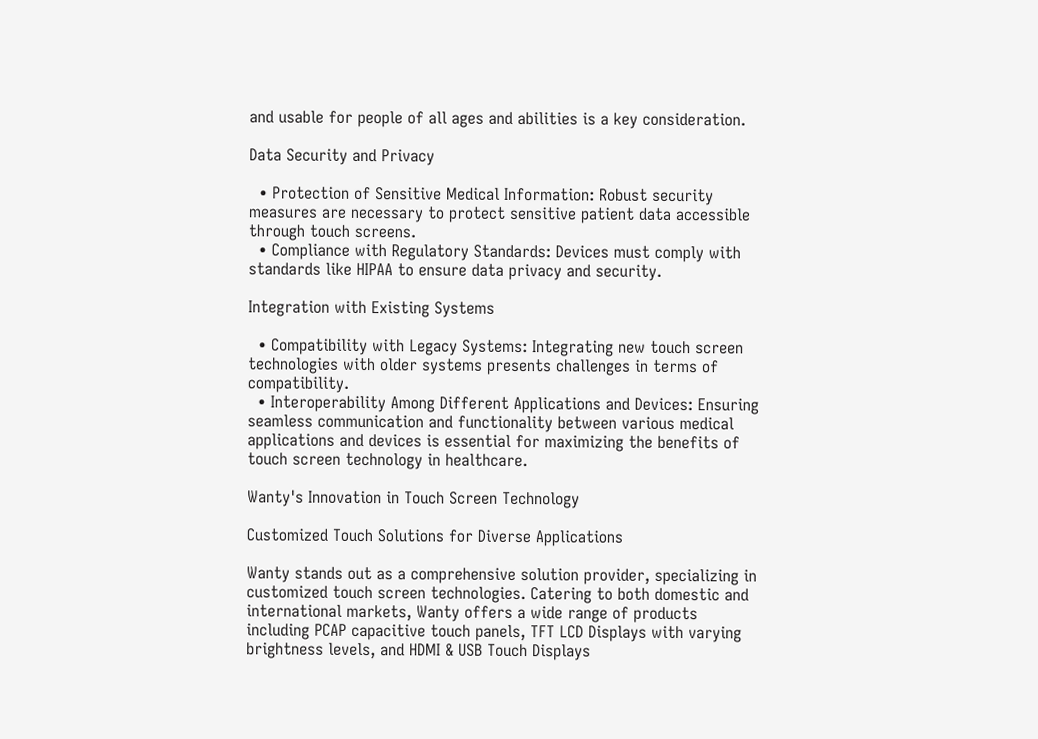and usable for people of all ages and abilities is a key consideration.

Data Security and Privacy

  • Protection of Sensitive Medical Information: Robust security measures are necessary to protect sensitive patient data accessible through touch screens.
  • Compliance with Regulatory Standards: Devices must comply with standards like HIPAA to ensure data privacy and security.

Integration with Existing Systems

  • Compatibility with Legacy Systems: Integrating new touch screen technologies with older systems presents challenges in terms of compatibility.
  • Interoperability Among Different Applications and Devices: Ensuring seamless communication and functionality between various medical applications and devices is essential for maximizing the benefits of touch screen technology in healthcare.

Wanty's Innovation in Touch Screen Technology

Customized Touch Solutions for Diverse Applications

Wanty stands out as a comprehensive solution provider, specializing in customized touch screen technologies. Catering to both domestic and international markets, Wanty offers a wide range of products including PCAP capacitive touch panels, TFT LCD Displays with varying brightness levels, and HDMI & USB Touch Displays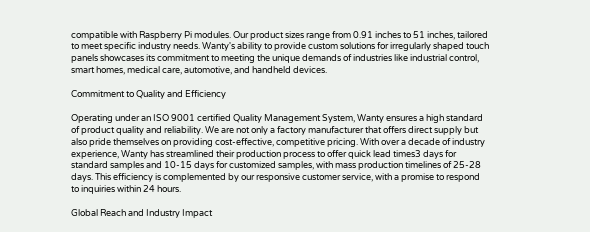compatible with Raspberry Pi modules. Our product sizes range from 0.91 inches to 51 inches, tailored to meet specific industry needs. Wanty's ability to provide custom solutions for irregularly shaped touch panels showcases its commitment to meeting the unique demands of industries like industrial control, smart homes, medical care, automotive, and handheld devices.

Commitment to Quality and Efficiency

Operating under an ISO 9001 certified Quality Management System, Wanty ensures a high standard of product quality and reliability. We are not only a factory manufacturer that offers direct supply but also pride themselves on providing cost-effective, competitive pricing. With over a decade of industry experience, Wanty has streamlined their production process to offer quick lead times3 days for standard samples and 10-15 days for customized samples, with mass production timelines of 25-28 days. This efficiency is complemented by our responsive customer service, with a promise to respond to inquiries within 24 hours.

Global Reach and Industry Impact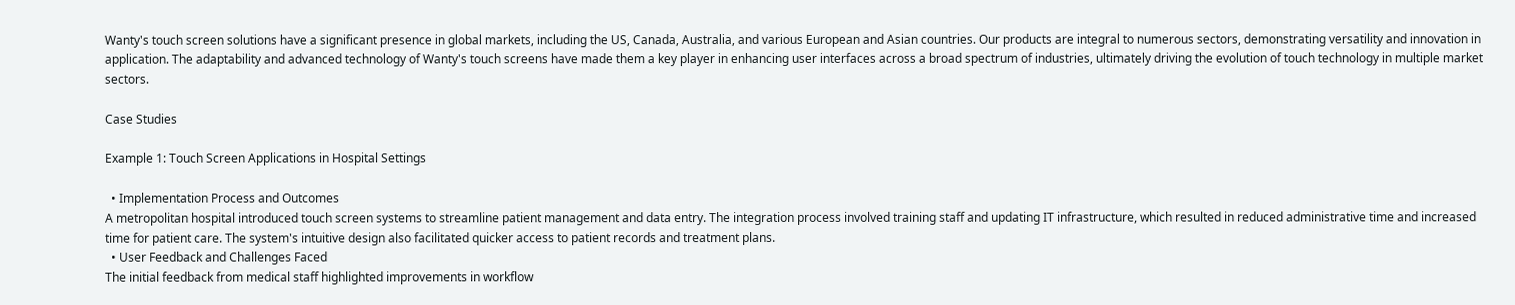Wanty's touch screen solutions have a significant presence in global markets, including the US, Canada, Australia, and various European and Asian countries. Our products are integral to numerous sectors, demonstrating versatility and innovation in application. The adaptability and advanced technology of Wanty's touch screens have made them a key player in enhancing user interfaces across a broad spectrum of industries, ultimately driving the evolution of touch technology in multiple market sectors.

Case Studies

Example 1: Touch Screen Applications in Hospital Settings

  • Implementation Process and Outcomes
A metropolitan hospital introduced touch screen systems to streamline patient management and data entry. The integration process involved training staff and updating IT infrastructure, which resulted in reduced administrative time and increased time for patient care. The system's intuitive design also facilitated quicker access to patient records and treatment plans.
  • User Feedback and Challenges Faced
The initial feedback from medical staff highlighted improvements in workflow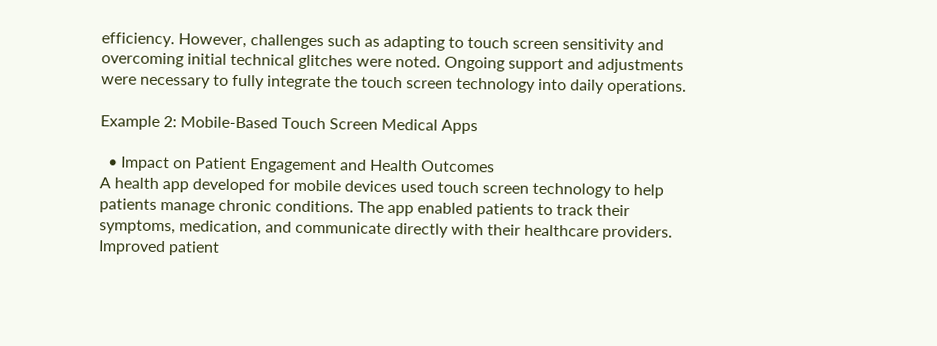efficiency. However, challenges such as adapting to touch screen sensitivity and overcoming initial technical glitches were noted. Ongoing support and adjustments were necessary to fully integrate the touch screen technology into daily operations.

Example 2: Mobile-Based Touch Screen Medical Apps

  • Impact on Patient Engagement and Health Outcomes
A health app developed for mobile devices used touch screen technology to help patients manage chronic conditions. The app enabled patients to track their symptoms, medication, and communicate directly with their healthcare providers. Improved patient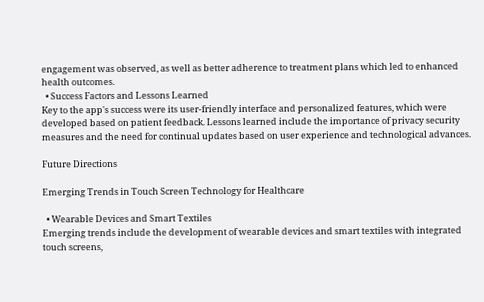engagement was observed, as well as better adherence to treatment plans which led to enhanced health outcomes.
  • Success Factors and Lessons Learned
Key to the app's success were its user-friendly interface and personalized features, which were developed based on patient feedback. Lessons learned include the importance of privacy security measures and the need for continual updates based on user experience and technological advances.

Future Directions

Emerging Trends in Touch Screen Technology for Healthcare

  • Wearable Devices and Smart Textiles
Emerging trends include the development of wearable devices and smart textiles with integrated touch screens,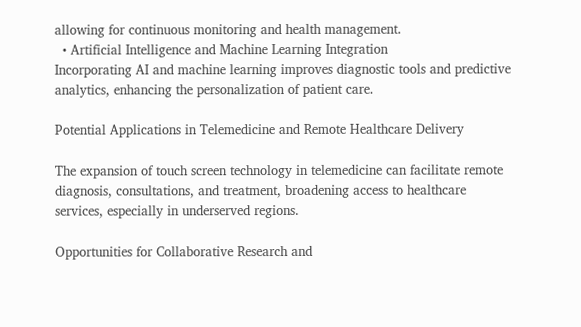allowing for continuous monitoring and health management.
  • Artificial Intelligence and Machine Learning Integration
Incorporating AI and machine learning improves diagnostic tools and predictive analytics, enhancing the personalization of patient care.

Potential Applications in Telemedicine and Remote Healthcare Delivery

The expansion of touch screen technology in telemedicine can facilitate remote diagnosis, consultations, and treatment, broadening access to healthcare services, especially in underserved regions.

Opportunities for Collaborative Research and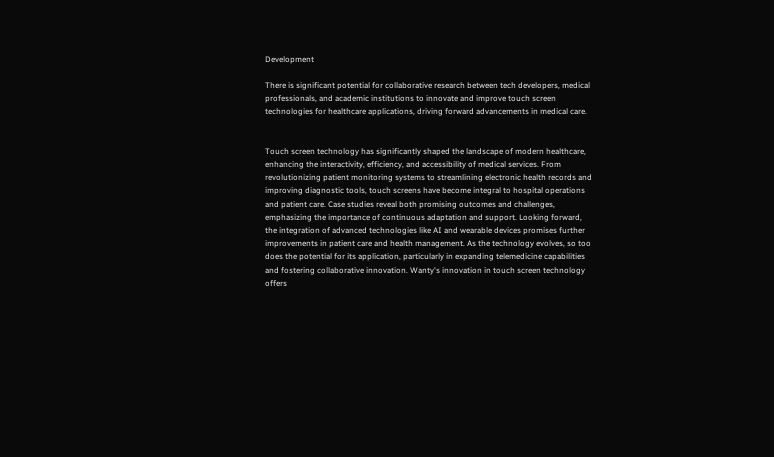Development

There is significant potential for collaborative research between tech developers, medical professionals, and academic institutions to innovate and improve touch screen technologies for healthcare applications, driving forward advancements in medical care.


Touch screen technology has significantly shaped the landscape of modern healthcare, enhancing the interactivity, efficiency, and accessibility of medical services. From revolutionizing patient monitoring systems to streamlining electronic health records and improving diagnostic tools, touch screens have become integral to hospital operations and patient care. Case studies reveal both promising outcomes and challenges, emphasizing the importance of continuous adaptation and support. Looking forward, the integration of advanced technologies like AI and wearable devices promises further improvements in patient care and health management. As the technology evolves, so too does the potential for its application, particularly in expanding telemedicine capabilities and fostering collaborative innovation. Wanty's innovation in touch screen technology offers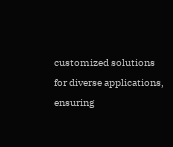customized solutions for diverse applications, ensuring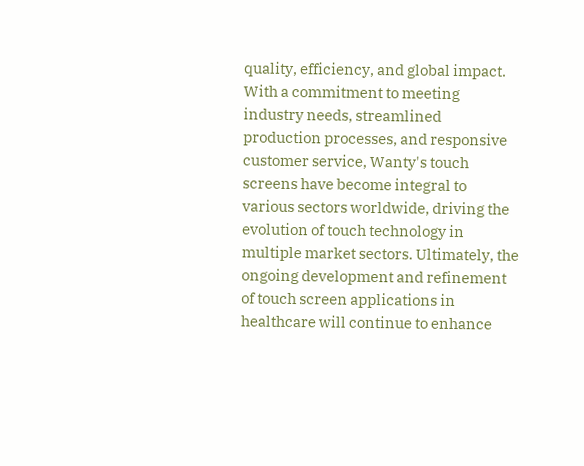quality, efficiency, and global impact. With a commitment to meeting industry needs, streamlined production processes, and responsive customer service, Wanty's touch screens have become integral to various sectors worldwide, driving the evolution of touch technology in multiple market sectors. Ultimately, the ongoing development and refinement of touch screen applications in healthcare will continue to enhance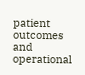patient outcomes and operational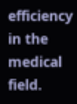efficiency in the medical field.